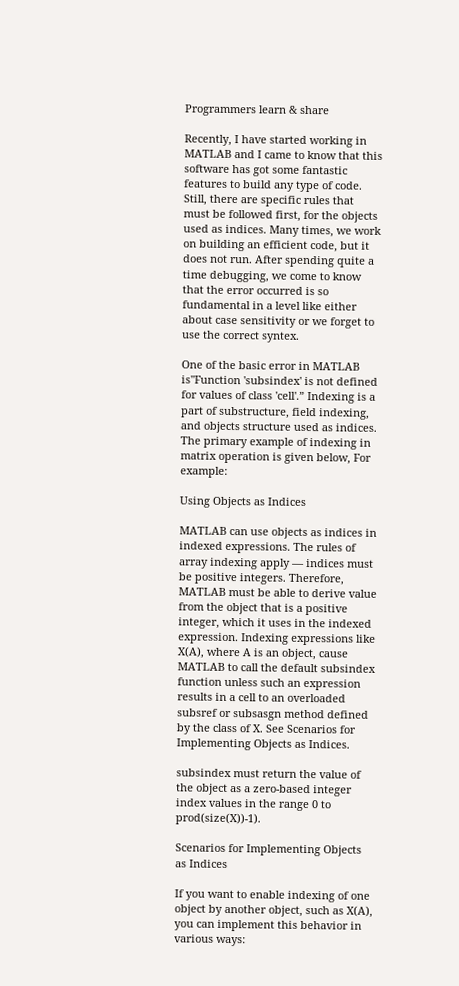Programmers learn & share

Recently, I have started working in MATLAB and I came to know that this software has got some fantastic features to build any type of code. Still, there are specific rules that must be followed first, for the objects used as indices. Many times, we work on building an efficient code, but it does not run. After spending quite a time debugging, we come to know that the error occurred is so fundamental in a level like either about case sensitivity or we forget to use the correct syntex.

One of the basic error in MATLAB is"Function 'subsindex' is not defined for values of class 'cell'.” Indexing is a part of substructure, field indexing, and objects structure used as indices. The primary example of indexing in matrix operation is given below, For example:

Using Objects as Indices

MATLAB can use objects as indices in indexed expressions. The rules of array indexing apply — indices must be positive integers. Therefore, MATLAB must be able to derive value from the object that is a positive integer, which it uses in the indexed expression. Indexing expressions like X(A), where A is an object, cause MATLAB to call the default subsindex function unless such an expression results in a cell to an overloaded subsref or subsasgn method defined by the class of X. See Scenarios for Implementing Objects as Indices.

subsindex must return the value of the object as a zero-based integer index values in the range 0 to prod(size(X))-1).

Scenarios for Implementing Objects as Indices

If you want to enable indexing of one object by another object, such as X(A), you can implement this behavior in various ways: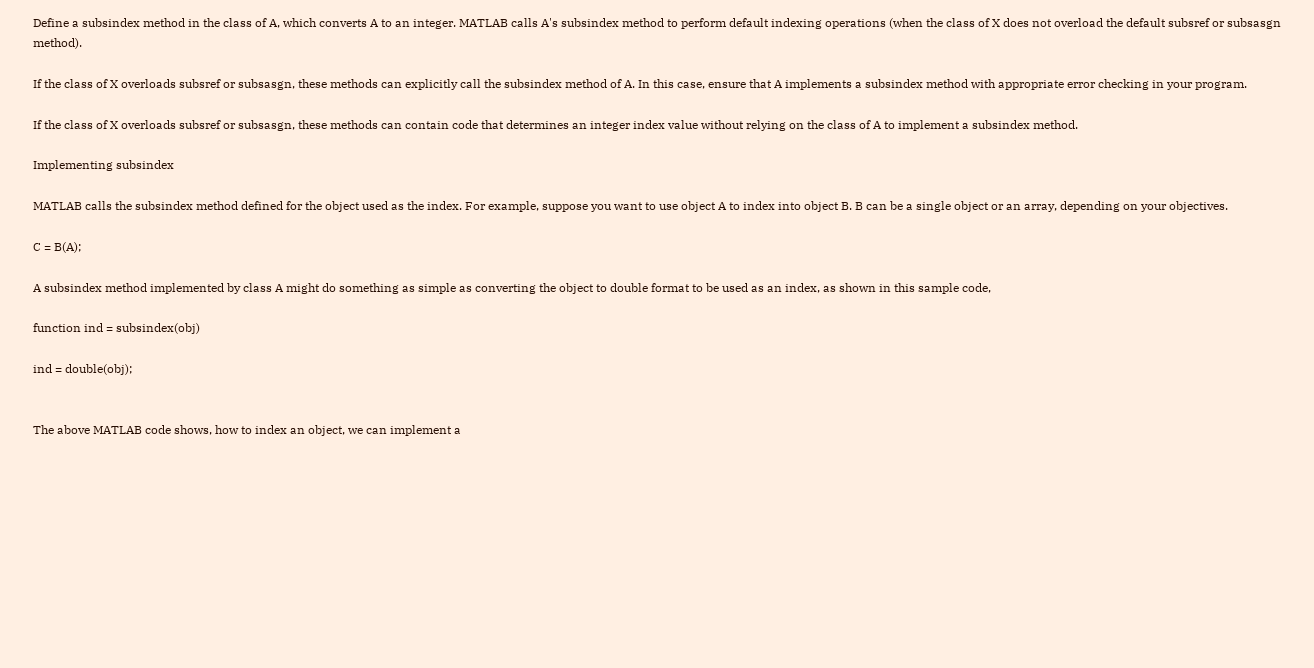Define a subsindex method in the class of A, which converts A to an integer. MATLAB calls A's subsindex method to perform default indexing operations (when the class of X does not overload the default subsref or subsasgn method).

If the class of X overloads subsref or subsasgn, these methods can explicitly call the subsindex method of A. In this case, ensure that A implements a subsindex method with appropriate error checking in your program.

If the class of X overloads subsref or subsasgn, these methods can contain code that determines an integer index value without relying on the class of A to implement a subsindex method.

Implementing subsindex

MATLAB calls the subsindex method defined for the object used as the index. For example, suppose you want to use object A to index into object B. B can be a single object or an array, depending on your objectives.

C = B(A);

A subsindex method implemented by class A might do something as simple as converting the object to double format to be used as an index, as shown in this sample code,

function ind = subsindex(obj)

ind = double(obj);


The above MATLAB code shows, how to index an object, we can implement a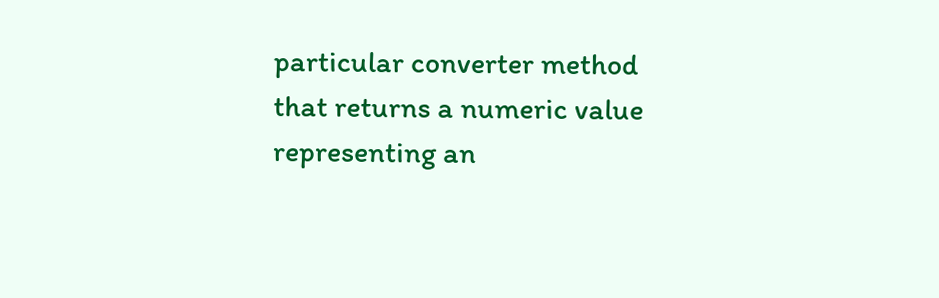particular converter method that returns a numeric value representing an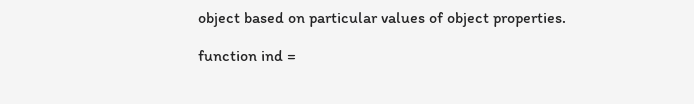object based on particular values of object properties.

function ind =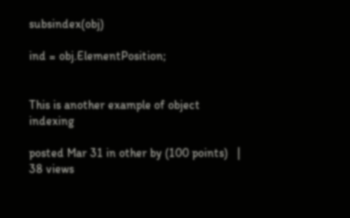subsindex(obj)

ind = obj.ElementPosition;


This is another example of object indexing

posted Mar 31 in other by (100 points)   | 38 views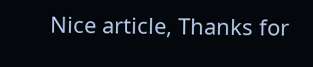Nice article, Thanks for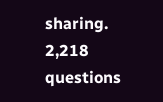sharing.
2,218 questions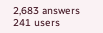2,683 answers
241 users